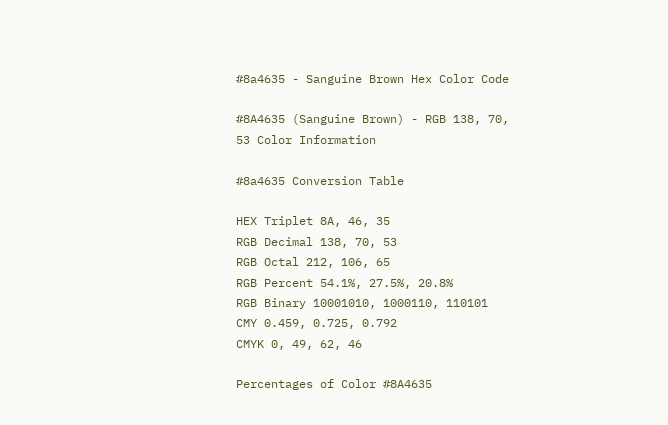#8a4635 - Sanguine Brown Hex Color Code

#8A4635 (Sanguine Brown) - RGB 138, 70, 53 Color Information

#8a4635 Conversion Table

HEX Triplet 8A, 46, 35
RGB Decimal 138, 70, 53
RGB Octal 212, 106, 65
RGB Percent 54.1%, 27.5%, 20.8%
RGB Binary 10001010, 1000110, 110101
CMY 0.459, 0.725, 0.792
CMYK 0, 49, 62, 46

Percentages of Color #8A4635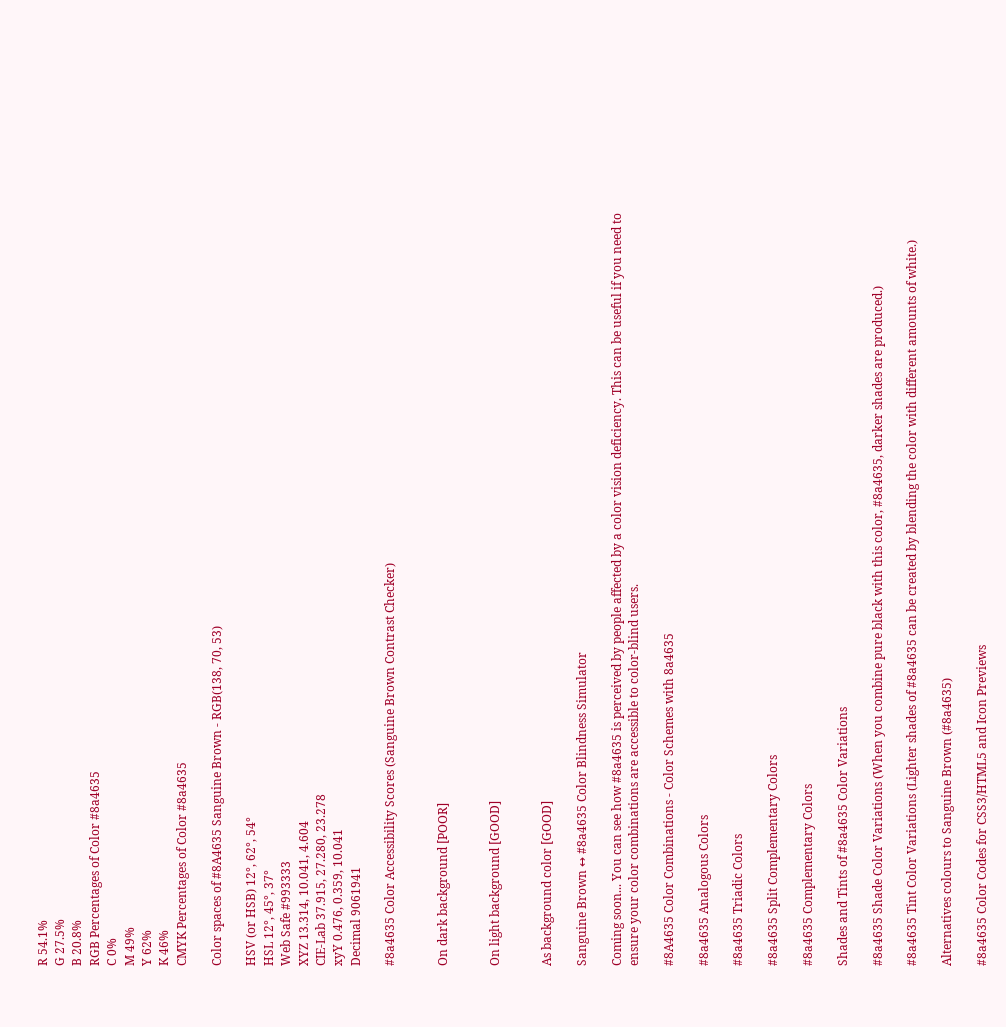R 54.1%
G 27.5%
B 20.8%
RGB Percentages of Color #8a4635
C 0%
M 49%
Y 62%
K 46%
CMYK Percentages of Color #8a4635

Color spaces of #8A4635 Sanguine Brown - RGB(138, 70, 53)

HSV (or HSB) 12°, 62°, 54°
HSL 12°, 45°, 37°
Web Safe #993333
XYZ 13.314, 10.041, 4.604
CIE-Lab 37.915, 27.280, 23.278
xyY 0.476, 0.359, 10.041
Decimal 9061941

#8a4635 Color Accessibility Scores (Sanguine Brown Contrast Checker)


On dark background [POOR]


On light background [GOOD]


As background color [GOOD]

Sanguine Brown ↔ #8a4635 Color Blindness Simulator

Coming soon... You can see how #8a4635 is perceived by people affected by a color vision deficiency. This can be useful if you need to ensure your color combinations are accessible to color-blind users.

#8A4635 Color Combinations - Color Schemes with 8a4635

#8a4635 Analogous Colors

#8a4635 Triadic Colors

#8a4635 Split Complementary Colors

#8a4635 Complementary Colors

Shades and Tints of #8a4635 Color Variations

#8a4635 Shade Color Variations (When you combine pure black with this color, #8a4635, darker shades are produced.)

#8a4635 Tint Color Variations (Lighter shades of #8a4635 can be created by blending the color with different amounts of white.)

Alternatives colours to Sanguine Brown (#8a4635)

#8a4635 Color Codes for CSS3/HTML5 and Icon Previews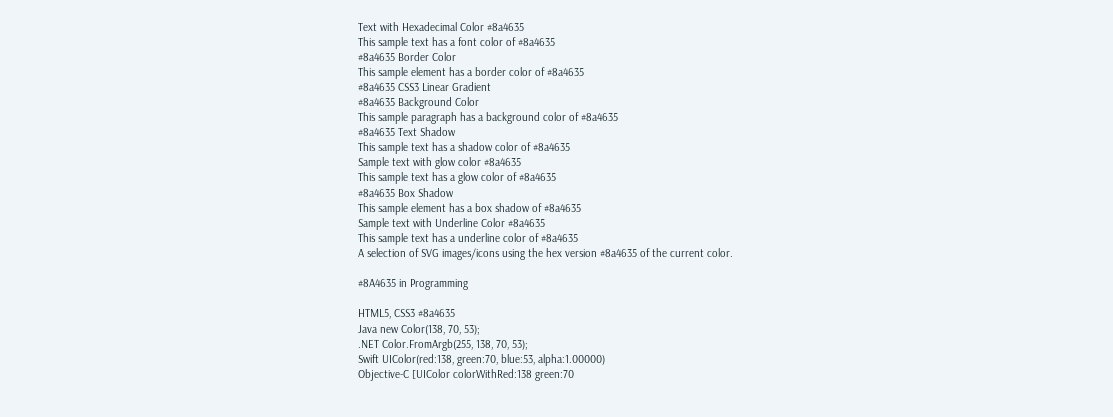Text with Hexadecimal Color #8a4635
This sample text has a font color of #8a4635
#8a4635 Border Color
This sample element has a border color of #8a4635
#8a4635 CSS3 Linear Gradient
#8a4635 Background Color
This sample paragraph has a background color of #8a4635
#8a4635 Text Shadow
This sample text has a shadow color of #8a4635
Sample text with glow color #8a4635
This sample text has a glow color of #8a4635
#8a4635 Box Shadow
This sample element has a box shadow of #8a4635
Sample text with Underline Color #8a4635
This sample text has a underline color of #8a4635
A selection of SVG images/icons using the hex version #8a4635 of the current color.

#8A4635 in Programming

HTML5, CSS3 #8a4635
Java new Color(138, 70, 53);
.NET Color.FromArgb(255, 138, 70, 53);
Swift UIColor(red:138, green:70, blue:53, alpha:1.00000)
Objective-C [UIColor colorWithRed:138 green:70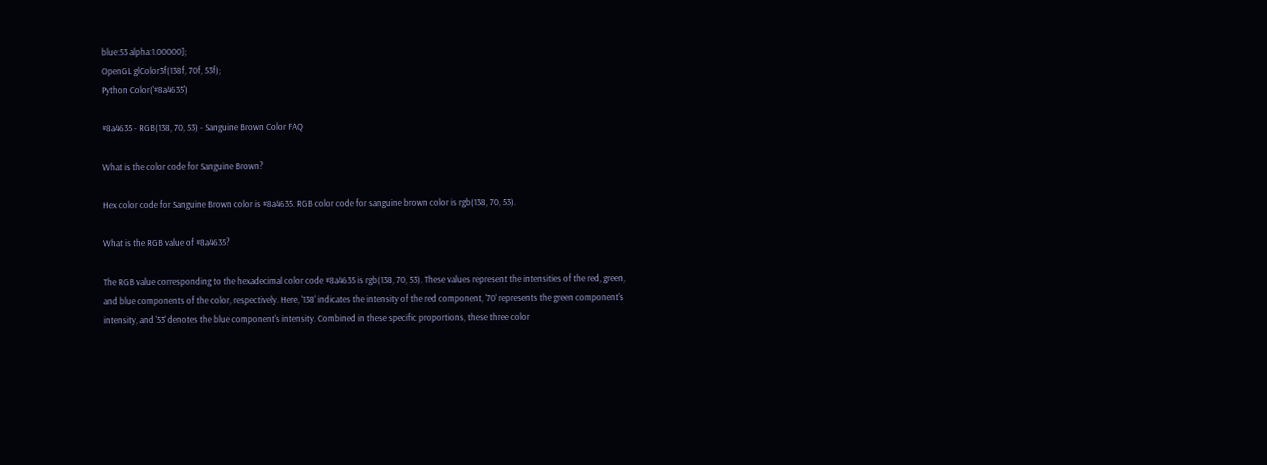blue:53 alpha:1.00000];
OpenGL glColor3f(138f, 70f, 53f);
Python Color('#8a4635')

#8a4635 - RGB(138, 70, 53) - Sanguine Brown Color FAQ

What is the color code for Sanguine Brown?

Hex color code for Sanguine Brown color is #8a4635. RGB color code for sanguine brown color is rgb(138, 70, 53).

What is the RGB value of #8a4635?

The RGB value corresponding to the hexadecimal color code #8a4635 is rgb(138, 70, 53). These values represent the intensities of the red, green, and blue components of the color, respectively. Here, '138' indicates the intensity of the red component, '70' represents the green component's intensity, and '53' denotes the blue component's intensity. Combined in these specific proportions, these three color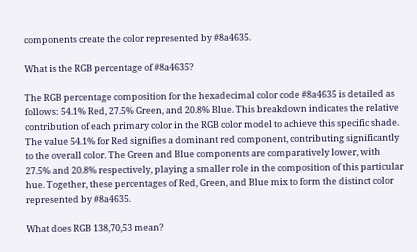components create the color represented by #8a4635.

What is the RGB percentage of #8a4635?

The RGB percentage composition for the hexadecimal color code #8a4635 is detailed as follows: 54.1% Red, 27.5% Green, and 20.8% Blue. This breakdown indicates the relative contribution of each primary color in the RGB color model to achieve this specific shade. The value 54.1% for Red signifies a dominant red component, contributing significantly to the overall color. The Green and Blue components are comparatively lower, with 27.5% and 20.8% respectively, playing a smaller role in the composition of this particular hue. Together, these percentages of Red, Green, and Blue mix to form the distinct color represented by #8a4635.

What does RGB 138,70,53 mean?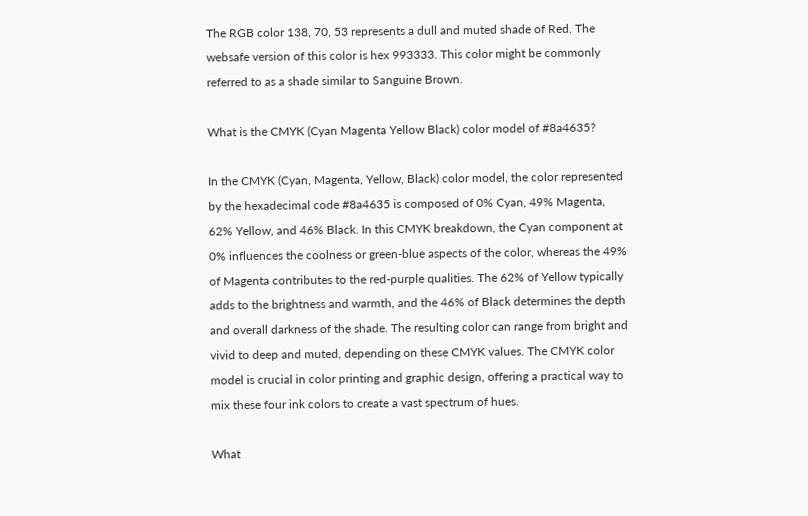The RGB color 138, 70, 53 represents a dull and muted shade of Red. The websafe version of this color is hex 993333. This color might be commonly referred to as a shade similar to Sanguine Brown.

What is the CMYK (Cyan Magenta Yellow Black) color model of #8a4635?

In the CMYK (Cyan, Magenta, Yellow, Black) color model, the color represented by the hexadecimal code #8a4635 is composed of 0% Cyan, 49% Magenta, 62% Yellow, and 46% Black. In this CMYK breakdown, the Cyan component at 0% influences the coolness or green-blue aspects of the color, whereas the 49% of Magenta contributes to the red-purple qualities. The 62% of Yellow typically adds to the brightness and warmth, and the 46% of Black determines the depth and overall darkness of the shade. The resulting color can range from bright and vivid to deep and muted, depending on these CMYK values. The CMYK color model is crucial in color printing and graphic design, offering a practical way to mix these four ink colors to create a vast spectrum of hues.

What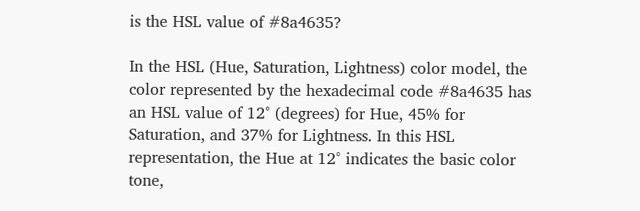is the HSL value of #8a4635?

In the HSL (Hue, Saturation, Lightness) color model, the color represented by the hexadecimal code #8a4635 has an HSL value of 12° (degrees) for Hue, 45% for Saturation, and 37% for Lightness. In this HSL representation, the Hue at 12° indicates the basic color tone,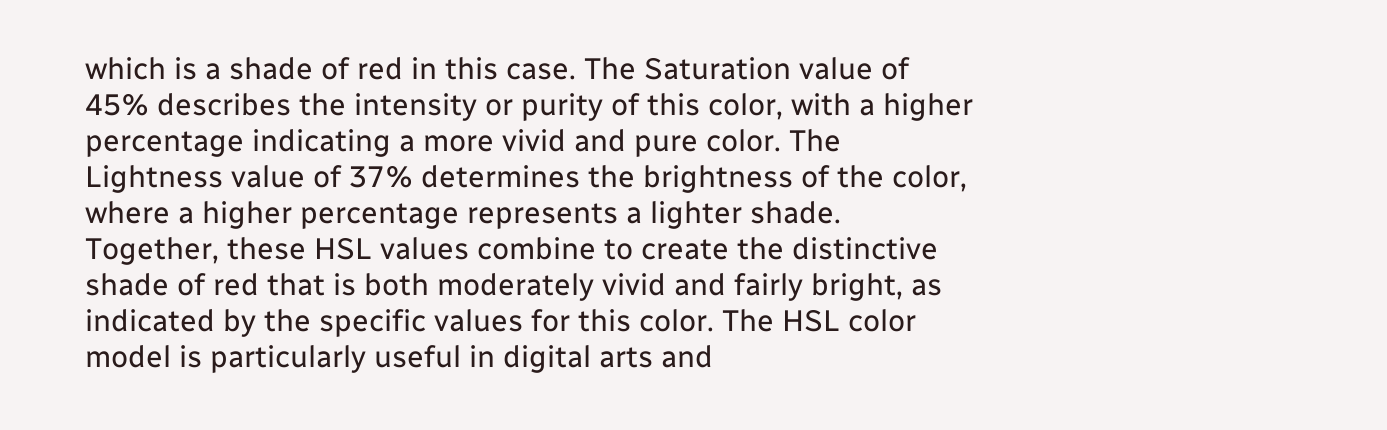which is a shade of red in this case. The Saturation value of 45% describes the intensity or purity of this color, with a higher percentage indicating a more vivid and pure color. The Lightness value of 37% determines the brightness of the color, where a higher percentage represents a lighter shade. Together, these HSL values combine to create the distinctive shade of red that is both moderately vivid and fairly bright, as indicated by the specific values for this color. The HSL color model is particularly useful in digital arts and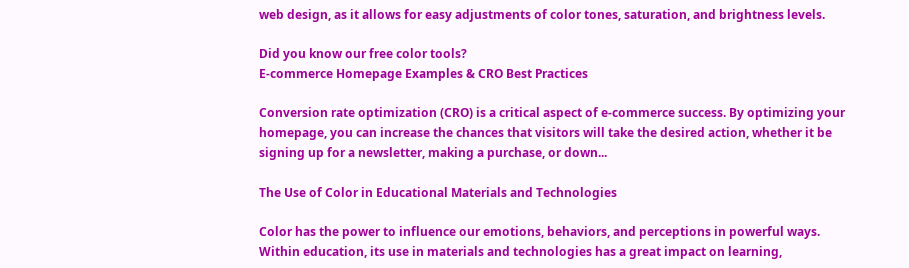web design, as it allows for easy adjustments of color tones, saturation, and brightness levels.

Did you know our free color tools?
E-commerce Homepage Examples & CRO Best Practices

Conversion rate optimization (CRO) is a critical aspect of e-commerce success. By optimizing your homepage, you can increase the chances that visitors will take the desired action, whether it be signing up for a newsletter, making a purchase, or down...

The Use of Color in Educational Materials and Technologies

Color has the power to influence our emotions, behaviors, and perceptions in powerful ways. Within education, its use in materials and technologies has a great impact on learning,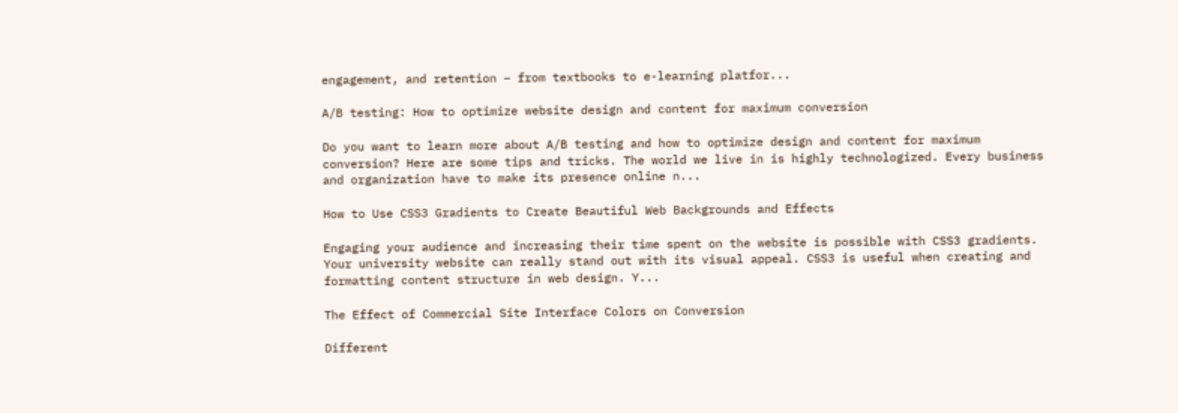engagement, and retention – from textbooks to e-learning platfor...

A/B testing: How to optimize website design and content for maximum conversion

Do you want to learn more about A/B testing and how to optimize design and content for maximum conversion? Here are some tips and tricks. The world we live in is highly technologized. Every business and organization have to make its presence online n...

How to Use CSS3 Gradients to Create Beautiful Web Backgrounds and Effects

Engaging your audience and increasing their time spent on the website is possible with CSS3 gradients. Your university website can really stand out with its visual appeal. CSS3 is useful when creating and formatting content structure in web design. Y...

The Effect of Commercial Site Interface Colors on Conversion

Different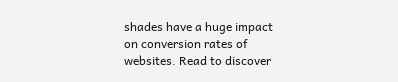shades have a huge impact on conversion rates of websites. Read to discover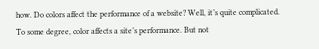how. Do colors affect the performance of a website? Well, it’s quite complicated. To some degree, color affects a site’s performance. But not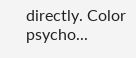directly. Color psycho...